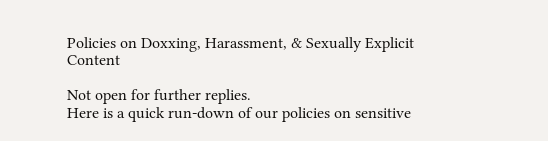Policies on Doxxing, Harassment, & Sexually Explicit Content

Not open for further replies.
Here is a quick run-down of our policies on sensitive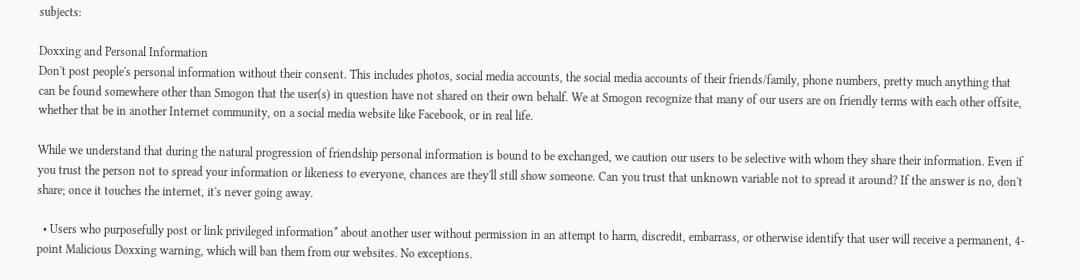subjects:

Doxxing and Personal Information
Don't post people's personal information without their consent. This includes photos, social media accounts, the social media accounts of their friends/family, phone numbers, pretty much anything that can be found somewhere other than Smogon that the user(s) in question have not shared on their own behalf. We at Smogon recognize that many of our users are on friendly terms with each other offsite, whether that be in another Internet community, on a social media website like Facebook, or in real life.

While we understand that during the natural progression of friendship personal information is bound to be exchanged, we caution our users to be selective with whom they share their information. Even if you trust the person not to spread your information or likeness to everyone, chances are they'll still show someone. Can you trust that unknown variable not to spread it around? If the answer is no, don't share; once it touches the internet, it's never going away.

  • Users who purposefully post or link privileged information* about another user without permission in an attempt to harm, discredit, embarrass, or otherwise identify that user will receive a permanent, 4-point Malicious Doxxing warning, which will ban them from our websites. No exceptions.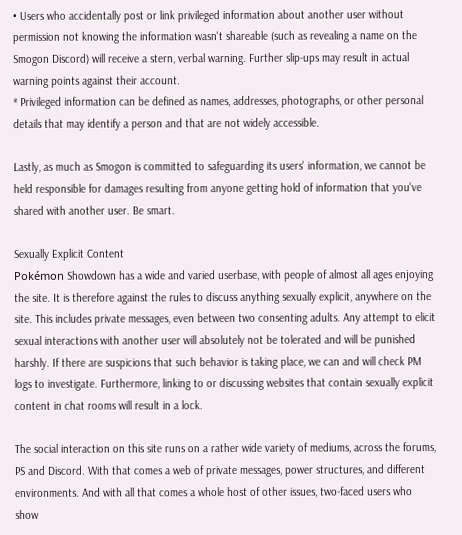• Users who accidentally post or link privileged information about another user without permission not knowing the information wasn't shareable (such as revealing a name on the Smogon Discord) will receive a stern, verbal warning. Further slip-ups may result in actual warning points against their account.
* Privileged information can be defined as names, addresses, photographs, or other personal details that may identify a person and that are not widely accessible.

Lastly, as much as Smogon is committed to safeguarding its users' information, we cannot be held responsible for damages resulting from anyone getting hold of information that you've shared with another user. Be smart.

Sexually Explicit Content
Pokémon Showdown has a wide and varied userbase, with people of almost all ages enjoying the site. It is therefore against the rules to discuss anything sexually explicit, anywhere on the site. This includes private messages, even between two consenting adults. Any attempt to elicit sexual interactions with another user will absolutely not be tolerated and will be punished harshly. If there are suspicions that such behavior is taking place, we can and will check PM logs to investigate. Furthermore, linking to or discussing websites that contain sexually explicit content in chat rooms will result in a lock.

The social interaction on this site runs on a rather wide variety of mediums, across the forums, PS and Discord. With that comes a web of private messages, power structures, and different environments. And with all that comes a whole host of other issues, two-faced users who show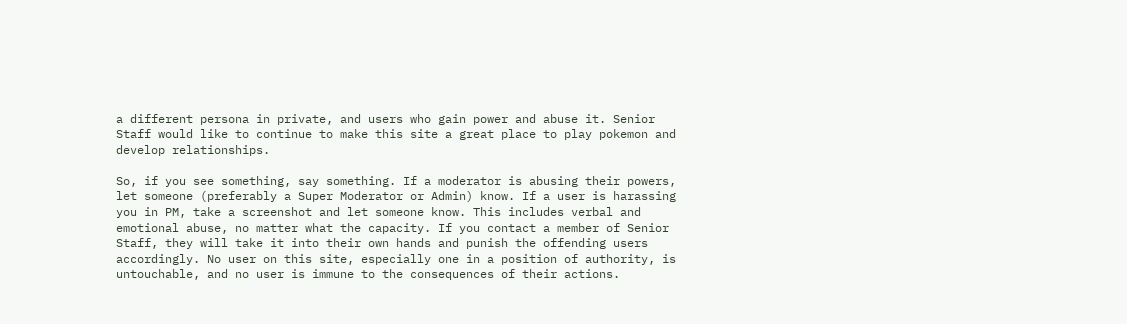a different persona in private, and users who gain power and abuse it. Senior Staff would like to continue to make this site a great place to play pokemon and develop relationships.

So, if you see something, say something. If a moderator is abusing their powers, let someone (preferably a Super Moderator or Admin) know. If a user is harassing you in PM, take a screenshot and let someone know. This includes verbal and emotional abuse, no matter what the capacity. If you contact a member of Senior Staff, they will take it into their own hands and punish the offending users accordingly. No user on this site, especially one in a position of authority, is untouchable, and no user is immune to the consequences of their actions.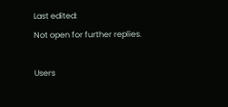Last edited:
Not open for further replies.

Users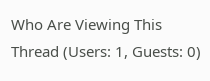Who Are Viewing This Thread (Users: 1, Guests: 0)